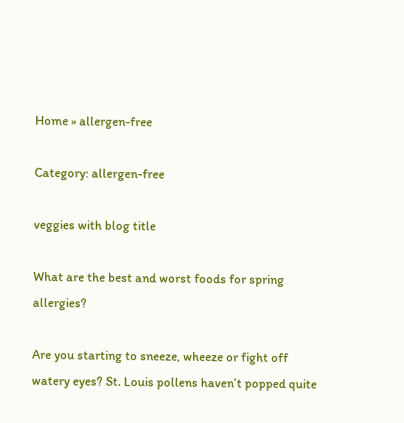Home » allergen-free

Category: allergen-free

veggies with blog title

What are the best and worst foods for spring allergies?

Are you starting to sneeze, wheeze or fight off watery eyes? St. Louis pollens haven’t popped quite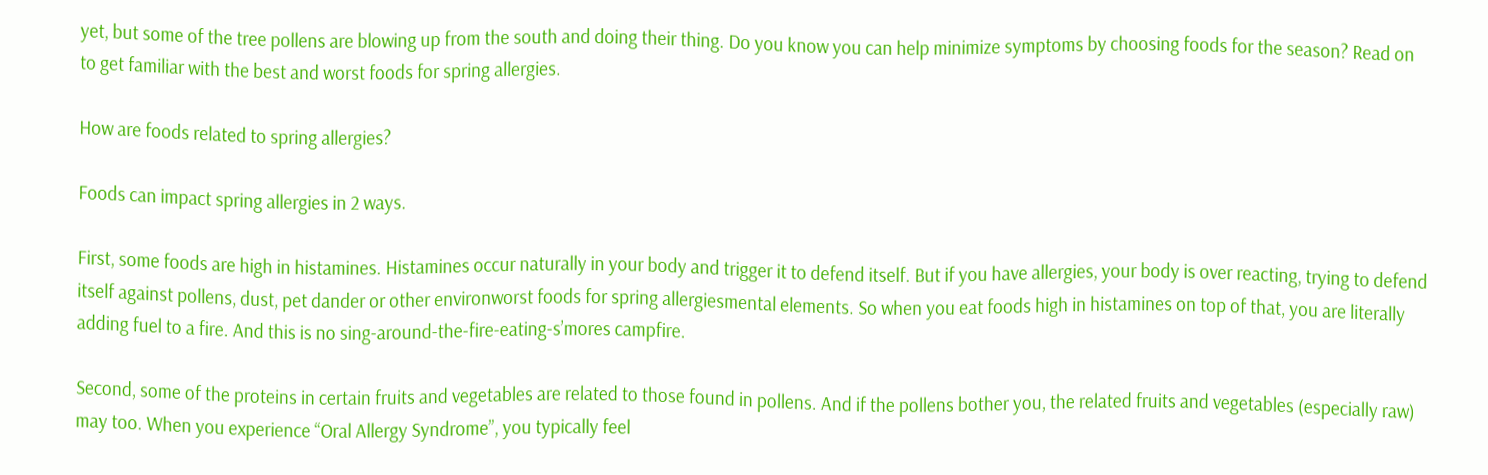yet, but some of the tree pollens are blowing up from the south and doing their thing. Do you know you can help minimize symptoms by choosing foods for the season? Read on to get familiar with the best and worst foods for spring allergies.

How are foods related to spring allergies?

Foods can impact spring allergies in 2 ways.

First, some foods are high in histamines. Histamines occur naturally in your body and trigger it to defend itself. But if you have allergies, your body is over reacting, trying to defend itself against pollens, dust, pet dander or other environworst foods for spring allergiesmental elements. So when you eat foods high in histamines on top of that, you are literally adding fuel to a fire. And this is no sing-around-the-fire-eating-s’mores campfire.

Second, some of the proteins in certain fruits and vegetables are related to those found in pollens. And if the pollens bother you, the related fruits and vegetables (especially raw) may too. When you experience “Oral Allergy Syndrome”, you typically feel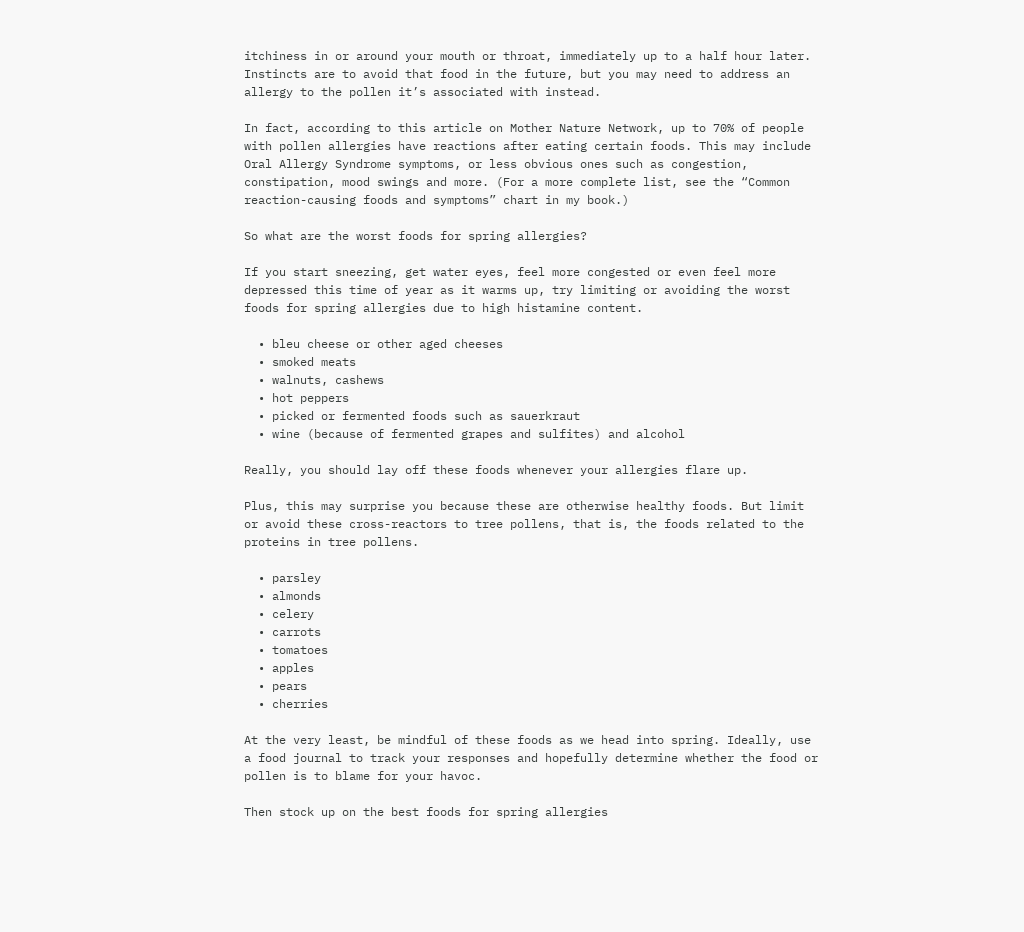itchiness in or around your mouth or throat, immediately up to a half hour later. Instincts are to avoid that food in the future, but you may need to address an allergy to the pollen it’s associated with instead.

In fact, according to this article on Mother Nature Network, up to 70% of people with pollen allergies have reactions after eating certain foods. This may include Oral Allergy Syndrome symptoms, or less obvious ones such as congestion, constipation, mood swings and more. (For a more complete list, see the “Common reaction-causing foods and symptoms” chart in my book.)

So what are the worst foods for spring allergies?

If you start sneezing, get water eyes, feel more congested or even feel more depressed this time of year as it warms up, try limiting or avoiding the worst foods for spring allergies due to high histamine content.

  • bleu cheese or other aged cheeses
  • smoked meats
  • walnuts, cashews
  • hot peppers
  • picked or fermented foods such as sauerkraut
  • wine (because of fermented grapes and sulfites) and alcohol

Really, you should lay off these foods whenever your allergies flare up.

Plus, this may surprise you because these are otherwise healthy foods. But limit or avoid these cross-reactors to tree pollens, that is, the foods related to the proteins in tree pollens.

  • parsley
  • almonds
  • celery
  • carrots
  • tomatoes
  • apples
  • pears
  • cherries

At the very least, be mindful of these foods as we head into spring. Ideally, use a food journal to track your responses and hopefully determine whether the food or pollen is to blame for your havoc.

Then stock up on the best foods for spring allergies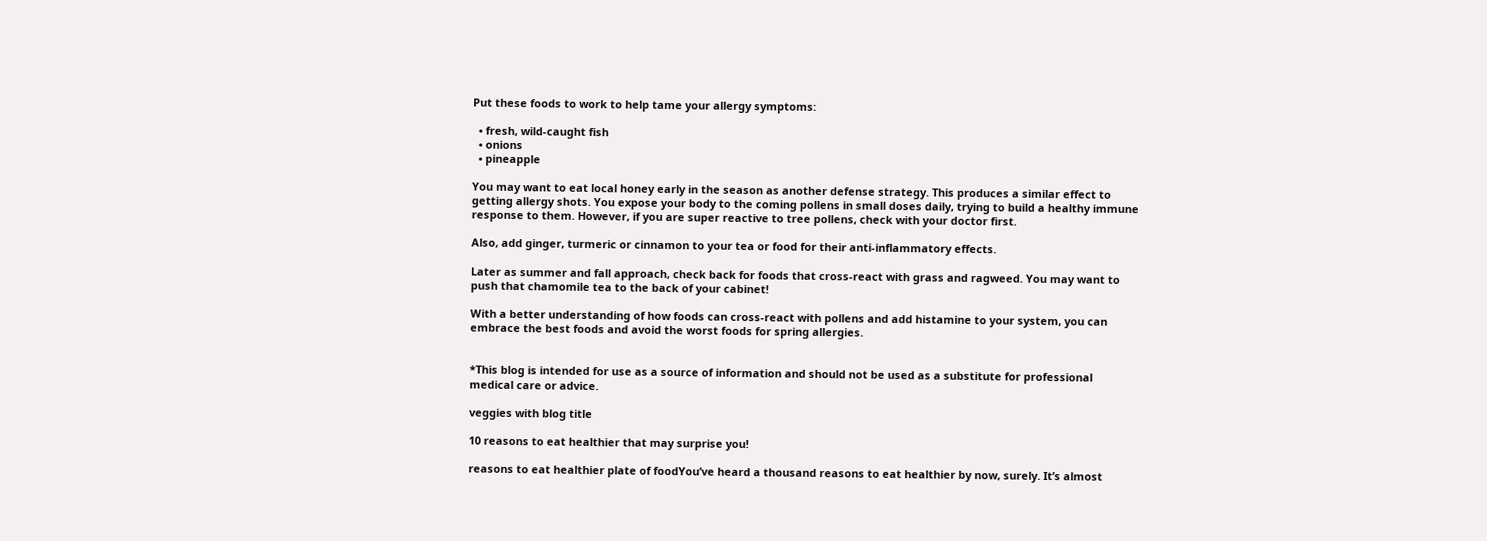Put these foods to work to help tame your allergy symptoms:

  • fresh, wild-caught fish
  • onions
  • pineapple

You may want to eat local honey early in the season as another defense strategy. This produces a similar effect to getting allergy shots. You expose your body to the coming pollens in small doses daily, trying to build a healthy immune response to them. However, if you are super reactive to tree pollens, check with your doctor first.

Also, add ginger, turmeric or cinnamon to your tea or food for their anti-inflammatory effects.

Later as summer and fall approach, check back for foods that cross-react with grass and ragweed. You may want to push that chamomile tea to the back of your cabinet!

With a better understanding of how foods can cross-react with pollens and add histamine to your system, you can embrace the best foods and avoid the worst foods for spring allergies.


*This blog is intended for use as a source of information and should not be used as a substitute for professional medical care or advice.

veggies with blog title

10 reasons to eat healthier that may surprise you!

reasons to eat healthier plate of foodYou’ve heard a thousand reasons to eat healthier by now, surely. It’s almost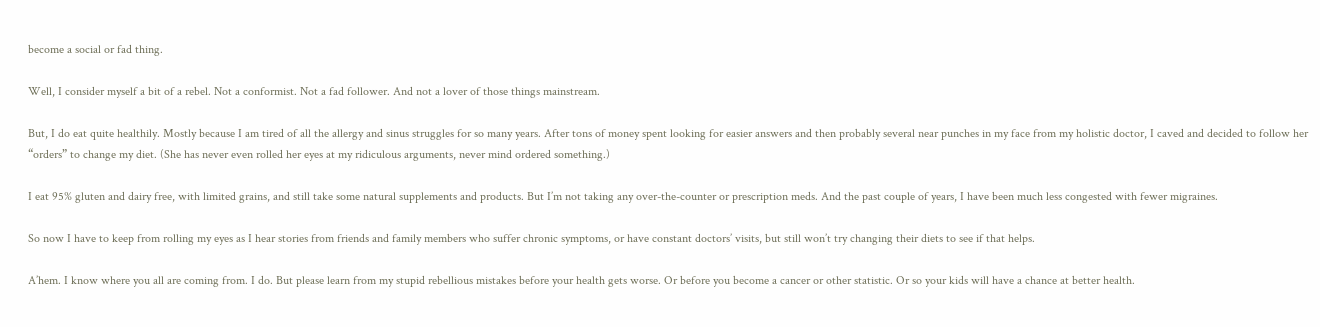become a social or fad thing.

Well, I consider myself a bit of a rebel. Not a conformist. Not a fad follower. And not a lover of those things mainstream.

But, I do eat quite healthily. Mostly because I am tired of all the allergy and sinus struggles for so many years. After tons of money spent looking for easier answers and then probably several near punches in my face from my holistic doctor, I caved and decided to follow her “orders” to change my diet. (She has never even rolled her eyes at my ridiculous arguments, never mind ordered something.)

I eat 95% gluten and dairy free, with limited grains, and still take some natural supplements and products. But I’m not taking any over-the-counter or prescription meds. And the past couple of years, I have been much less congested with fewer migraines.

So now I have to keep from rolling my eyes as I hear stories from friends and family members who suffer chronic symptoms, or have constant doctors’ visits, but still won’t try changing their diets to see if that helps.

A’hem. I know where you all are coming from. I do. But please learn from my stupid rebellious mistakes before your health gets worse. Or before you become a cancer or other statistic. Or so your kids will have a chance at better health.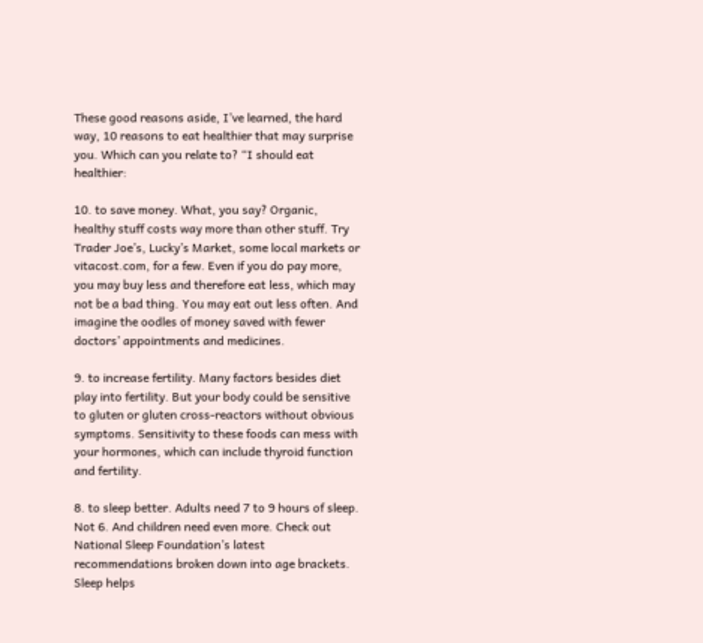These good reasons aside, I’ve learned, the hard way, 10 reasons to eat healthier that may surprise you. Which can you relate to? “I should eat healthier:

10. to save money. What, you say? Organic, healthy stuff costs way more than other stuff. Try Trader Joe’s, Lucky’s Market, some local markets or vitacost.com, for a few. Even if you do pay more, you may buy less and therefore eat less, which may not be a bad thing. You may eat out less often. And imagine the oodles of money saved with fewer doctors’ appointments and medicines.

9. to increase fertility. Many factors besides diet play into fertility. But your body could be sensitive to gluten or gluten cross-reactors without obvious symptoms. Sensitivity to these foods can mess with your hormones, which can include thyroid function and fertility.

8. to sleep better. Adults need 7 to 9 hours of sleep. Not 6. And children need even more. Check out National Sleep Foundation’s latest recommendations broken down into age brackets. Sleep helps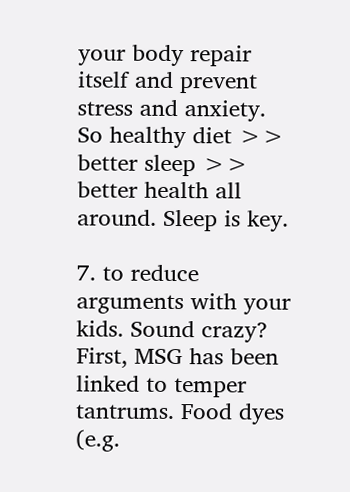your body repair itself and prevent stress and anxiety. So healthy diet >> better sleep >> better health all around. Sleep is key.

7. to reduce arguments with your kids. Sound crazy? First, MSG has been linked to temper tantrums. Food dyes (e.g.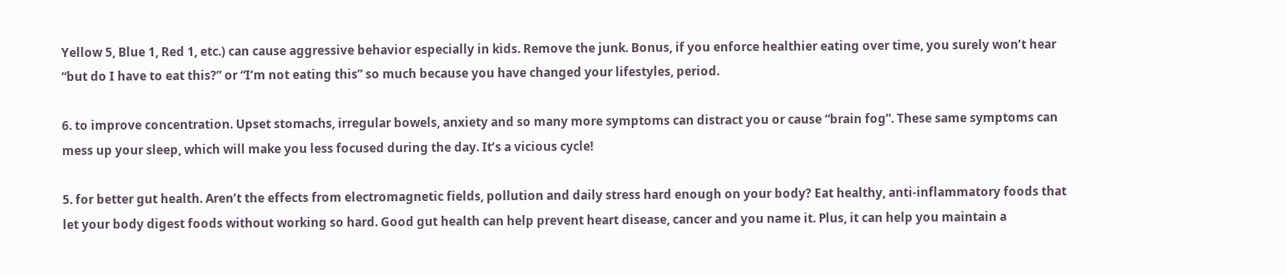Yellow 5, Blue 1, Red 1, etc.) can cause aggressive behavior especially in kids. Remove the junk. Bonus, if you enforce healthier eating over time, you surely won’t hear “but do I have to eat this?” or “I’m not eating this” so much because you have changed your lifestyles, period.

6. to improve concentration. Upset stomachs, irregular bowels, anxiety and so many more symptoms can distract you or cause “brain fog”. These same symptoms can mess up your sleep, which will make you less focused during the day. It’s a vicious cycle!

5. for better gut health. Aren’t the effects from electromagnetic fields, pollution and daily stress hard enough on your body? Eat healthy, anti-inflammatory foods that let your body digest foods without working so hard. Good gut health can help prevent heart disease, cancer and you name it. Plus, it can help you maintain a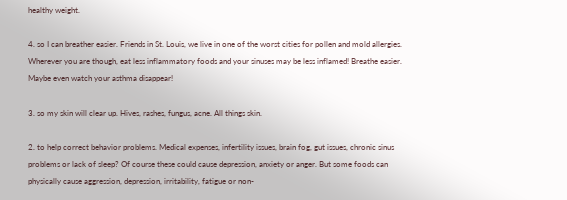healthy weight.

4. so I can breather easier. Friends in St. Louis, we live in one of the worst cities for pollen and mold allergies. Wherever you are though, eat less inflammatory foods and your sinuses may be less inflamed! Breathe easier. Maybe even watch your asthma disappear!

3. so my skin will clear up. Hives, rashes, fungus, acne. All things skin.

2. to help correct behavior problems. Medical expenses, infertility issues, brain fog, gut issues, chronic sinus problems or lack of sleep? Of course these could cause depression, anxiety or anger. But some foods can physically cause aggression, depression, irritability, fatigue or non-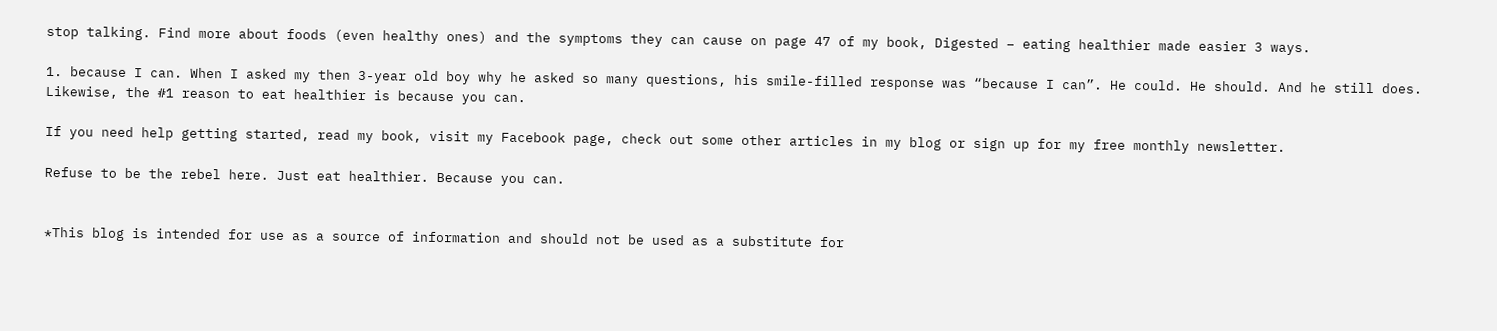stop talking. Find more about foods (even healthy ones) and the symptoms they can cause on page 47 of my book, Digested – eating healthier made easier 3 ways.

1. because I can. When I asked my then 3-year old boy why he asked so many questions, his smile-filled response was “because I can”. He could. He should. And he still does. Likewise, the #1 reason to eat healthier is because you can.

If you need help getting started, read my book, visit my Facebook page, check out some other articles in my blog or sign up for my free monthly newsletter.

Refuse to be the rebel here. Just eat healthier. Because you can.


*This blog is intended for use as a source of information and should not be used as a substitute for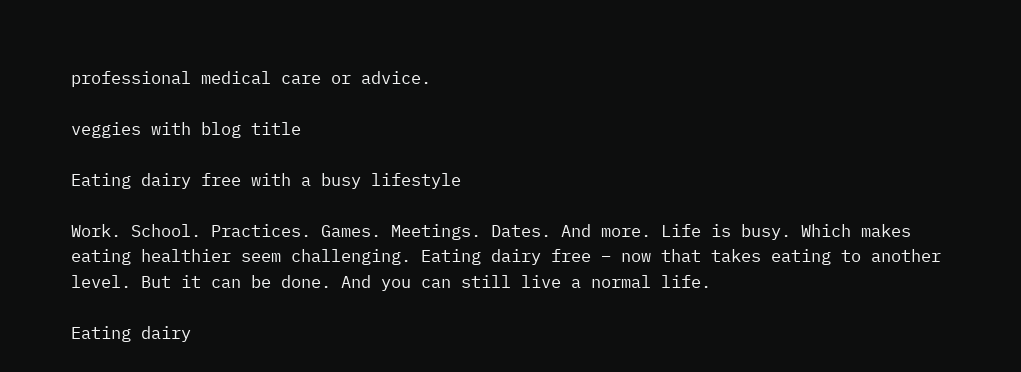professional medical care or advice.

veggies with blog title

Eating dairy free with a busy lifestyle

Work. School. Practices. Games. Meetings. Dates. And more. Life is busy. Which makes eating healthier seem challenging. Eating dairy free – now that takes eating to another level. But it can be done. And you can still live a normal life.

Eating dairy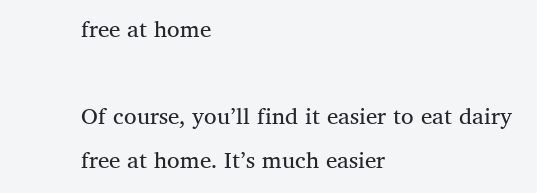free at home

Of course, you’ll find it easier to eat dairy free at home. It’s much easier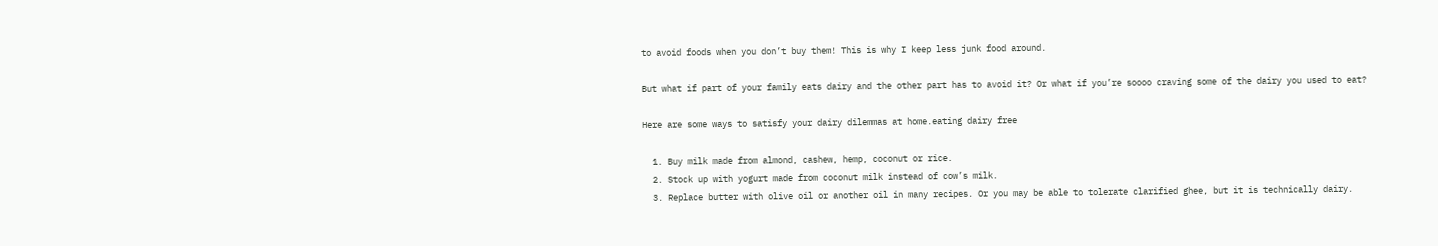to avoid foods when you don’t buy them! This is why I keep less junk food around.

But what if part of your family eats dairy and the other part has to avoid it? Or what if you’re soooo craving some of the dairy you used to eat?

Here are some ways to satisfy your dairy dilemmas at home.eating dairy free

  1. Buy milk made from almond, cashew, hemp, coconut or rice.
  2. Stock up with yogurt made from coconut milk instead of cow’s milk.
  3. Replace butter with olive oil or another oil in many recipes. Or you may be able to tolerate clarified ghee, but it is technically dairy.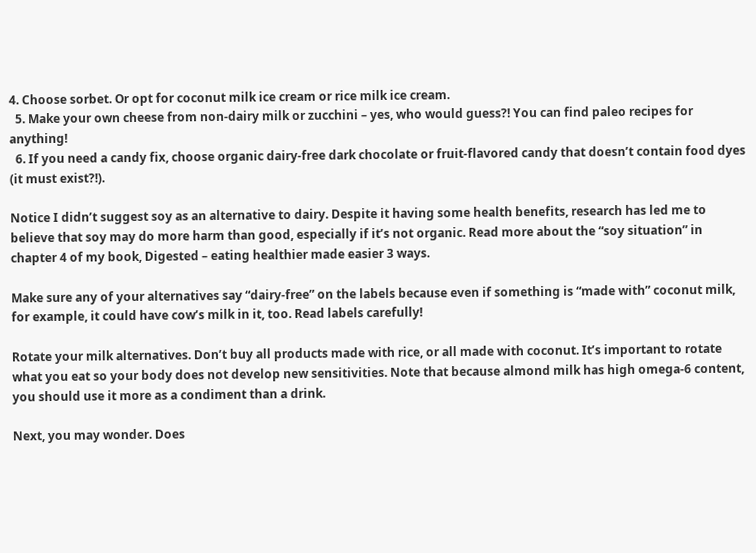4. Choose sorbet. Or opt for coconut milk ice cream or rice milk ice cream.
  5. Make your own cheese from non-dairy milk or zucchini – yes, who would guess?! You can find paleo recipes for anything!
  6. If you need a candy fix, choose organic dairy-free dark chocolate or fruit-flavored candy that doesn’t contain food dyes (it must exist?!).

Notice I didn’t suggest soy as an alternative to dairy. Despite it having some health benefits, research has led me to believe that soy may do more harm than good, especially if it’s not organic. Read more about the “soy situation” in chapter 4 of my book, Digested – eating healthier made easier 3 ways.

Make sure any of your alternatives say “dairy-free” on the labels because even if something is “made with” coconut milk, for example, it could have cow’s milk in it, too. Read labels carefully!

Rotate your milk alternatives. Don’t buy all products made with rice, or all made with coconut. It’s important to rotate what you eat so your body does not develop new sensitivities. Note that because almond milk has high omega-6 content, you should use it more as a condiment than a drink.

Next, you may wonder. Does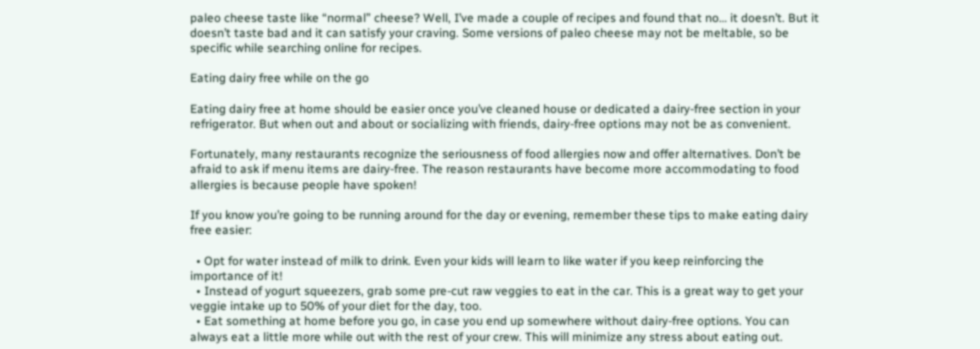paleo cheese taste like “normal” cheese? Well, I’ve made a couple of recipes and found that no… it doesn’t. But it doesn’t taste bad and it can satisfy your craving. Some versions of paleo cheese may not be meltable, so be specific while searching online for recipes.

Eating dairy free while on the go

Eating dairy free at home should be easier once you’ve cleaned house or dedicated a dairy-free section in your refrigerator. But when out and about or socializing with friends, dairy-free options may not be as convenient.

Fortunately, many restaurants recognize the seriousness of food allergies now and offer alternatives. Don’t be afraid to ask if menu items are dairy-free. The reason restaurants have become more accommodating to food allergies is because people have spoken!

If you know you’re going to be running around for the day or evening, remember these tips to make eating dairy free easier:

  • Opt for water instead of milk to drink. Even your kids will learn to like water if you keep reinforcing the importance of it!
  • Instead of yogurt squeezers, grab some pre-cut raw veggies to eat in the car. This is a great way to get your veggie intake up to 50% of your diet for the day, too.
  • Eat something at home before you go, in case you end up somewhere without dairy-free options. You can always eat a little more while out with the rest of your crew. This will minimize any stress about eating out.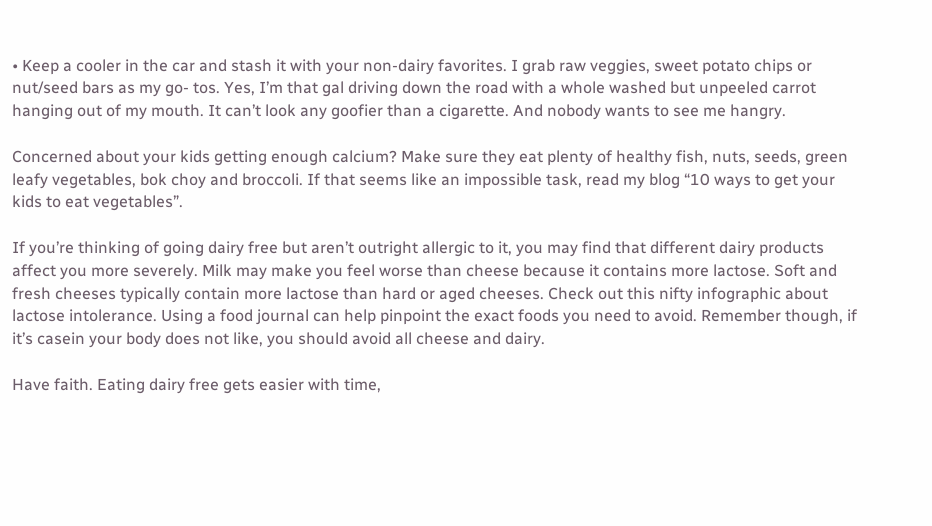• Keep a cooler in the car and stash it with your non-dairy favorites. I grab raw veggies, sweet potato chips or nut/seed bars as my go- tos. Yes, I’m that gal driving down the road with a whole washed but unpeeled carrot hanging out of my mouth. It can’t look any goofier than a cigarette. And nobody wants to see me hangry.

Concerned about your kids getting enough calcium? Make sure they eat plenty of healthy fish, nuts, seeds, green leafy vegetables, bok choy and broccoli. If that seems like an impossible task, read my blog “10 ways to get your kids to eat vegetables”.

If you’re thinking of going dairy free but aren’t outright allergic to it, you may find that different dairy products affect you more severely. Milk may make you feel worse than cheese because it contains more lactose. Soft and fresh cheeses typically contain more lactose than hard or aged cheeses. Check out this nifty infographic about lactose intolerance. Using a food journal can help pinpoint the exact foods you need to avoid. Remember though, if it’s casein your body does not like, you should avoid all cheese and dairy.

Have faith. Eating dairy free gets easier with time,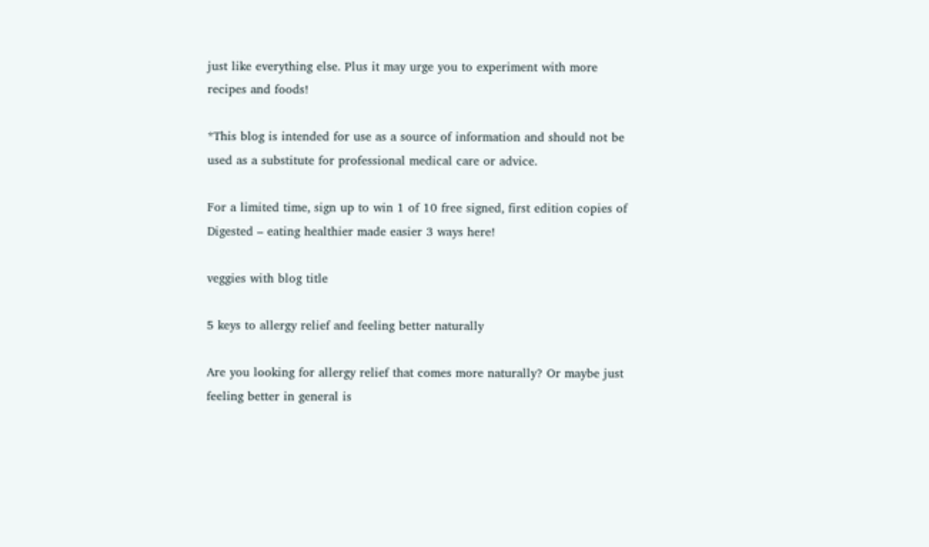just like everything else. Plus it may urge you to experiment with more recipes and foods!

*This blog is intended for use as a source of information and should not be used as a substitute for professional medical care or advice.

For a limited time, sign up to win 1 of 10 free signed, first edition copies of Digested – eating healthier made easier 3 ways here!

veggies with blog title

5 keys to allergy relief and feeling better naturally

Are you looking for allergy relief that comes more naturally? Or maybe just feeling better in general is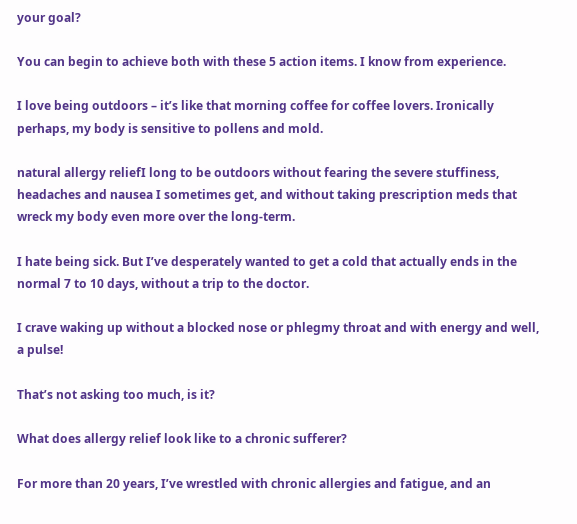your goal?

You can begin to achieve both with these 5 action items. I know from experience.

I love being outdoors – it’s like that morning coffee for coffee lovers. Ironically perhaps, my body is sensitive to pollens and mold.

natural allergy reliefI long to be outdoors without fearing the severe stuffiness, headaches and nausea I sometimes get, and without taking prescription meds that wreck my body even more over the long-term.

I hate being sick. But I’ve desperately wanted to get a cold that actually ends in the normal 7 to 10 days, without a trip to the doctor.

I crave waking up without a blocked nose or phlegmy throat and with energy and well, a pulse!

That’s not asking too much, is it?

What does allergy relief look like to a chronic sufferer?

For more than 20 years, I’ve wrestled with chronic allergies and fatigue, and an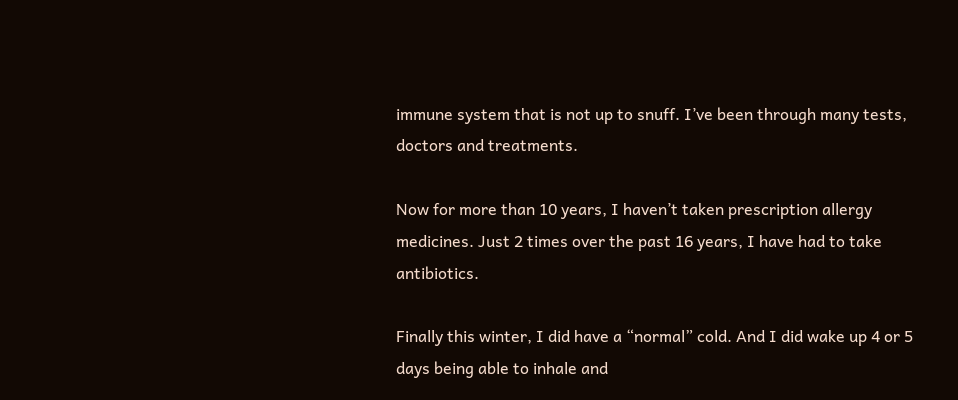immune system that is not up to snuff. I’ve been through many tests, doctors and treatments.

Now for more than 10 years, I haven’t taken prescription allergy medicines. Just 2 times over the past 16 years, I have had to take antibiotics.

Finally this winter, I did have a “normal” cold. And I did wake up 4 or 5 days being able to inhale and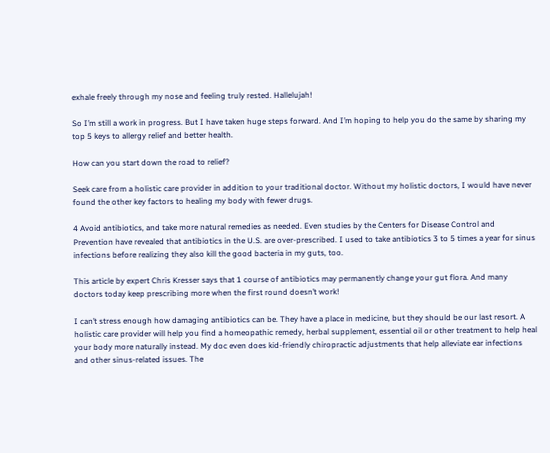exhale freely through my nose and feeling truly rested. Hallelujah!

So I’m still a work in progress. But I have taken huge steps forward. And I’m hoping to help you do the same by sharing my top 5 keys to allergy relief and better health.

How can you start down the road to relief?

Seek care from a holistic care provider in addition to your traditional doctor. Without my holistic doctors, I would have never found the other key factors to healing my body with fewer drugs.

4 Avoid antibiotics, and take more natural remedies as needed. Even studies by the Centers for Disease Control and Prevention have revealed that antibiotics in the U.S. are over-prescribed. I used to take antibiotics 3 to 5 times a year for sinus infections before realizing they also kill the good bacteria in my guts, too.

This article by expert Chris Kresser says that 1 course of antibiotics may permanently change your gut flora. And many doctors today keep prescribing more when the first round doesn’t work!

I can’t stress enough how damaging antibiotics can be. They have a place in medicine, but they should be our last resort. A holistic care provider will help you find a homeopathic remedy, herbal supplement, essential oil or other treatment to help heal your body more naturally instead. My doc even does kid-friendly chiropractic adjustments that help alleviate ear infections and other sinus-related issues. The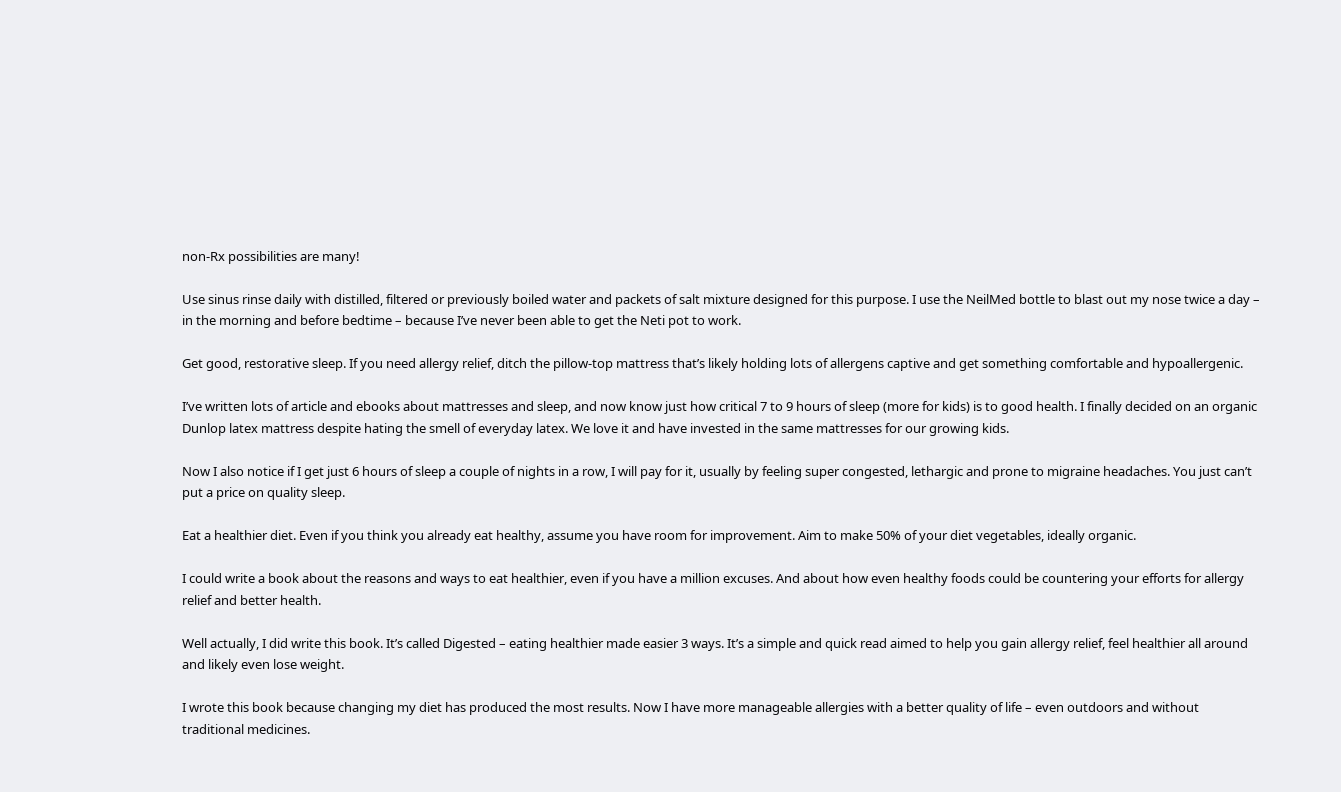non-Rx possibilities are many!

Use sinus rinse daily with distilled, filtered or previously boiled water and packets of salt mixture designed for this purpose. I use the NeilMed bottle to blast out my nose twice a day – in the morning and before bedtime – because I’ve never been able to get the Neti pot to work.

Get good, restorative sleep. If you need allergy relief, ditch the pillow-top mattress that’s likely holding lots of allergens captive and get something comfortable and hypoallergenic.

I’ve written lots of article and ebooks about mattresses and sleep, and now know just how critical 7 to 9 hours of sleep (more for kids) is to good health. I finally decided on an organic Dunlop latex mattress despite hating the smell of everyday latex. We love it and have invested in the same mattresses for our growing kids.

Now I also notice if I get just 6 hours of sleep a couple of nights in a row, I will pay for it, usually by feeling super congested, lethargic and prone to migraine headaches. You just can’t put a price on quality sleep.

Eat a healthier diet. Even if you think you already eat healthy, assume you have room for improvement. Aim to make 50% of your diet vegetables, ideally organic.

I could write a book about the reasons and ways to eat healthier, even if you have a million excuses. And about how even healthy foods could be countering your efforts for allergy relief and better health.

Well actually, I did write this book. It’s called Digested – eating healthier made easier 3 ways. It’s a simple and quick read aimed to help you gain allergy relief, feel healthier all around and likely even lose weight.

I wrote this book because changing my diet has produced the most results. Now I have more manageable allergies with a better quality of life – even outdoors and without traditional medicines.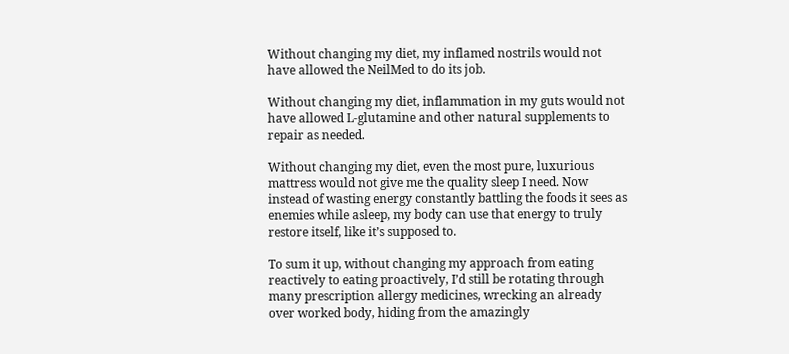Without changing my diet, my inflamed nostrils would not have allowed the NeilMed to do its job.

Without changing my diet, inflammation in my guts would not have allowed L-glutamine and other natural supplements to repair as needed.

Without changing my diet, even the most pure, luxurious mattress would not give me the quality sleep I need. Now instead of wasting energy constantly battling the foods it sees as enemies while asleep, my body can use that energy to truly restore itself, like it’s supposed to.

To sum it up, without changing my approach from eating reactively to eating proactively, I’d still be rotating through many prescription allergy medicines, wrecking an already over worked body, hiding from the amazingly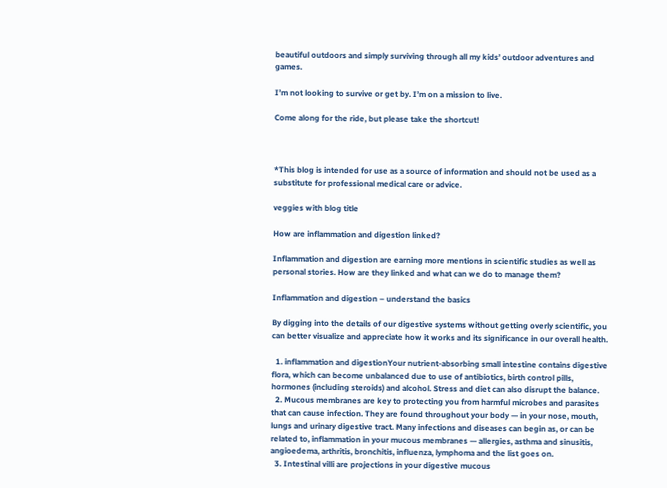beautiful outdoors and simply surviving through all my kids’ outdoor adventures and games.

I’m not looking to survive or get by. I’m on a mission to live.

Come along for the ride, but please take the shortcut!



*This blog is intended for use as a source of information and should not be used as a substitute for professional medical care or advice.

veggies with blog title

How are inflammation and digestion linked?

Inflammation and digestion are earning more mentions in scientific studies as well as personal stories. How are they linked and what can we do to manage them?

Inflammation and digestion – understand the basics

By digging into the details of our digestive systems without getting overly scientific, you can better visualize and appreciate how it works and its significance in our overall health.

  1. inflammation and digestionYour nutrient-absorbing small intestine contains digestive flora, which can become unbalanced due to use of antibiotics, birth control pills, hormones (including steroids) and alcohol. Stress and diet can also disrupt the balance.
  2. Mucous membranes are key to protecting you from harmful microbes and parasites that can cause infection. They are found throughout your body — in your nose, mouth, lungs and urinary digestive tract. Many infections and diseases can begin as, or can be related to, inflammation in your mucous membranes — allergies, asthma and sinusitis, angioedema, arthritis, bronchitis, influenza, lymphoma and the list goes on.
  3. Intestinal villi are projections in your digestive mucous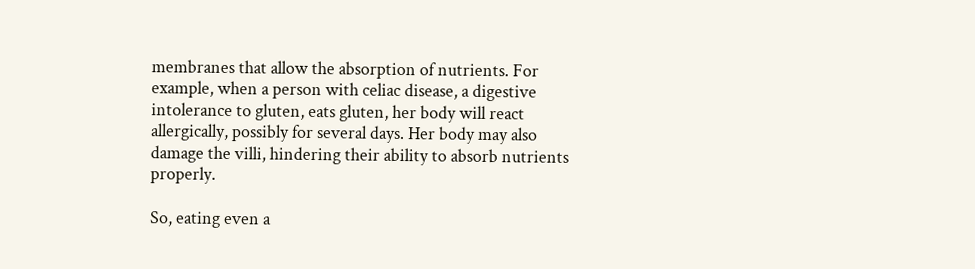membranes that allow the absorption of nutrients. For example, when a person with celiac disease, a digestive intolerance to gluten, eats gluten, her body will react allergically, possibly for several days. Her body may also damage the villi, hindering their ability to absorb nutrients properly.

So, eating even a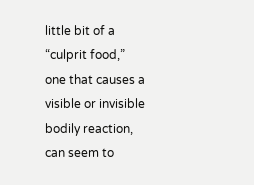little bit of a “culprit food,” one that causes a visible or invisible bodily reaction, can seem to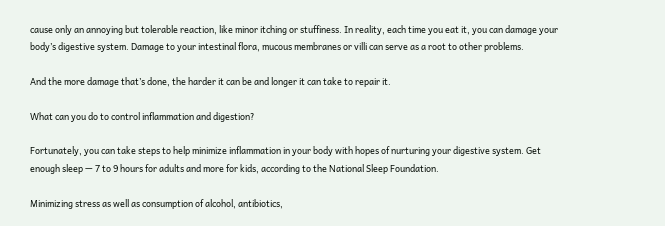cause only an annoying but tolerable reaction, like minor itching or stuffiness. In reality, each time you eat it, you can damage your body’s digestive system. Damage to your intestinal flora, mucous membranes or villi can serve as a root to other problems.

And the more damage that’s done, the harder it can be and longer it can take to repair it.

What can you do to control inflammation and digestion?

Fortunately, you can take steps to help minimize inflammation in your body with hopes of nurturing your digestive system. Get enough sleep — 7 to 9 hours for adults and more for kids, according to the National Sleep Foundation.

Minimizing stress as well as consumption of alcohol, antibiotics,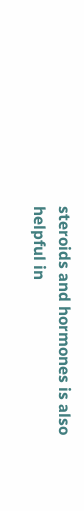steroids and hormones is also helpful in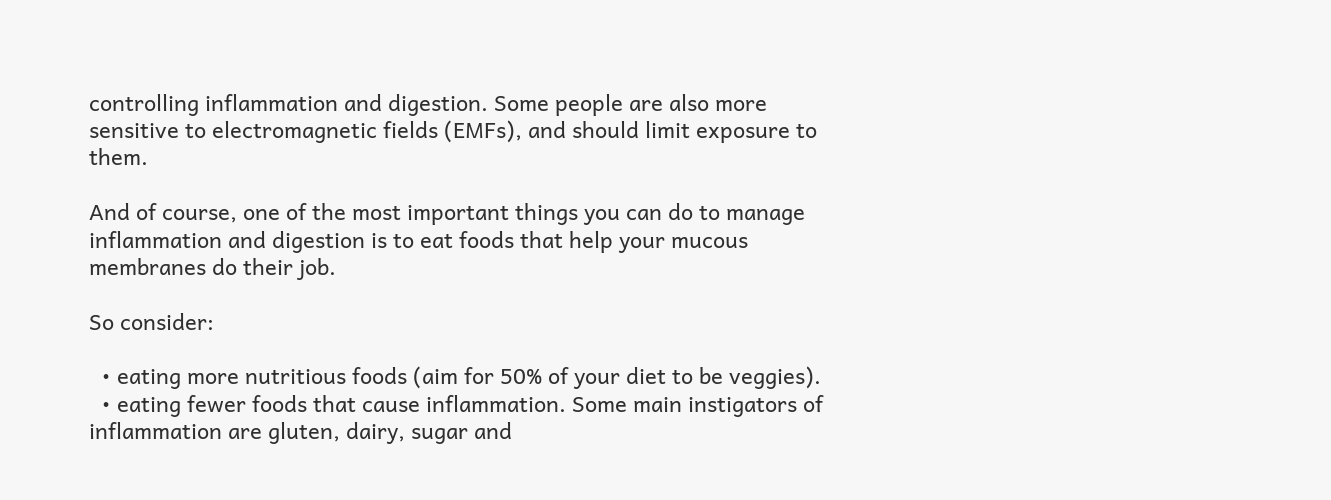controlling inflammation and digestion. Some people are also more sensitive to electromagnetic fields (EMFs), and should limit exposure to them.

And of course, one of the most important things you can do to manage inflammation and digestion is to eat foods that help your mucous membranes do their job.

So consider:

  • eating more nutritious foods (aim for 50% of your diet to be veggies).
  • eating fewer foods that cause inflammation. Some main instigators of inflammation are gluten, dairy, sugar and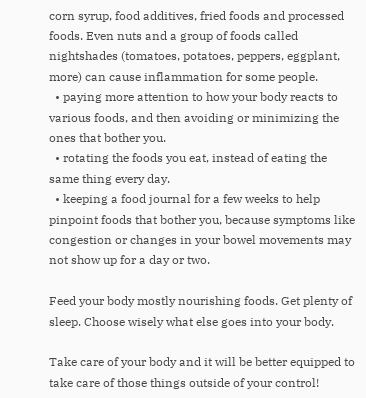corn syrup, food additives, fried foods and processed foods. Even nuts and a group of foods called nightshades (tomatoes, potatoes, peppers, eggplant, more) can cause inflammation for some people.
  • paying more attention to how your body reacts to various foods, and then avoiding or minimizing the ones that bother you.
  • rotating the foods you eat, instead of eating the same thing every day.
  • keeping a food journal for a few weeks to help pinpoint foods that bother you, because symptoms like congestion or changes in your bowel movements may not show up for a day or two.

Feed your body mostly nourishing foods. Get plenty of sleep. Choose wisely what else goes into your body.

Take care of your body and it will be better equipped to take care of those things outside of your control!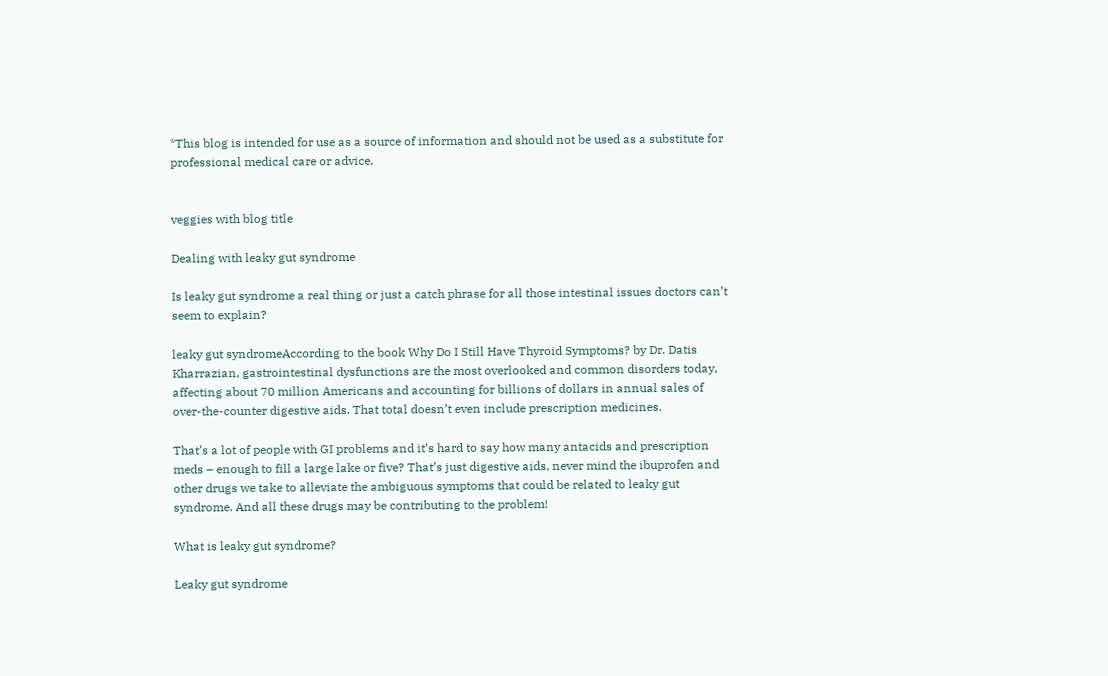*This blog is intended for use as a source of information and should not be used as a substitute for professional medical care or advice.


veggies with blog title

Dealing with leaky gut syndrome

Is leaky gut syndrome a real thing or just a catch phrase for all those intestinal issues doctors can’t seem to explain?

leaky gut syndromeAccording to the book Why Do I Still Have Thyroid Symptoms? by Dr. Datis Kharrazian, gastrointestinal dysfunctions are the most overlooked and common disorders today, affecting about 70 million Americans and accounting for billions of dollars in annual sales of over-the-counter digestive aids. That total doesn’t even include prescription medicines.

That’s a lot of people with GI problems and it’s hard to say how many antacids and prescription meds – enough to fill a large lake or five? That’s just digestive aids, never mind the ibuprofen and other drugs we take to alleviate the ambiguous symptoms that could be related to leaky gut syndrome. And all these drugs may be contributing to the problem!

What is leaky gut syndrome?

Leaky gut syndrome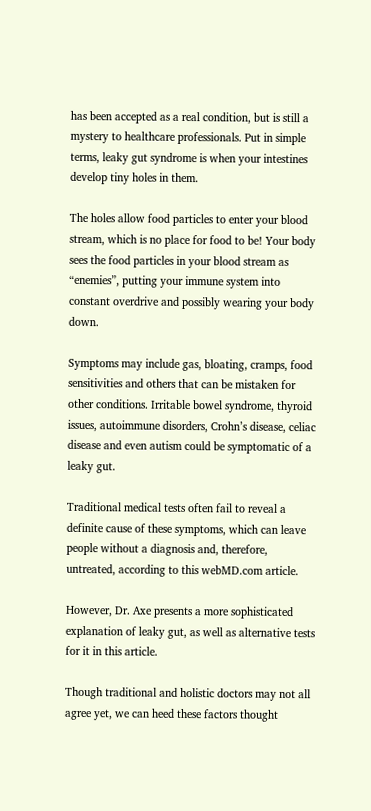has been accepted as a real condition, but is still a mystery to healthcare professionals. Put in simple terms, leaky gut syndrome is when your intestines develop tiny holes in them.

The holes allow food particles to enter your blood stream, which is no place for food to be! Your body sees the food particles in your blood stream as “enemies”, putting your immune system into constant overdrive and possibly wearing your body down.

Symptoms may include gas, bloating, cramps, food sensitivities and others that can be mistaken for other conditions. Irritable bowel syndrome, thyroid issues, autoimmune disorders, Crohn’s disease, celiac disease and even autism could be symptomatic of a leaky gut.

Traditional medical tests often fail to reveal a definite cause of these symptoms, which can leave people without a diagnosis and, therefore, untreated, according to this webMD.com article.

However, Dr. Axe presents a more sophisticated explanation of leaky gut, as well as alternative tests for it in this article.

Though traditional and holistic doctors may not all agree yet, we can heed these factors thought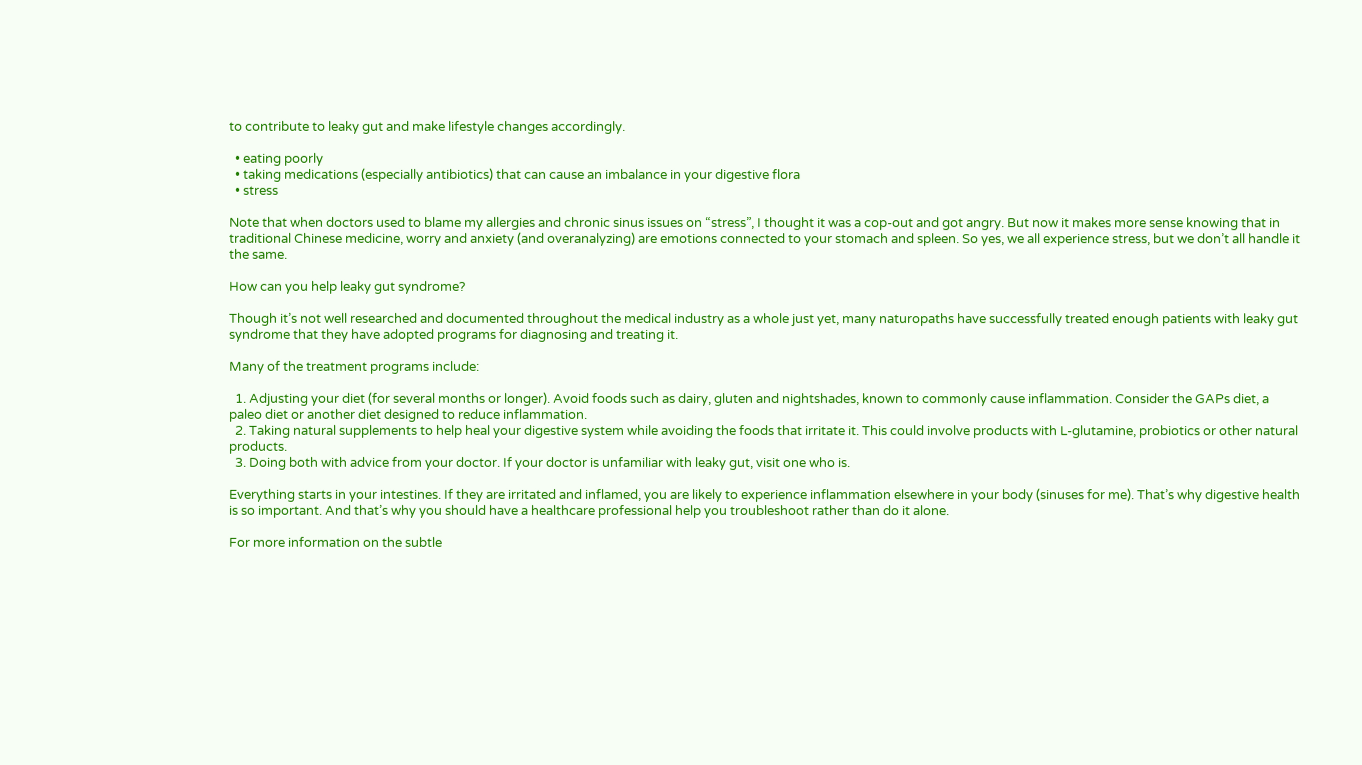to contribute to leaky gut and make lifestyle changes accordingly.

  • eating poorly
  • taking medications (especially antibiotics) that can cause an imbalance in your digestive flora
  • stress

Note that when doctors used to blame my allergies and chronic sinus issues on “stress”, I thought it was a cop-out and got angry. But now it makes more sense knowing that in traditional Chinese medicine, worry and anxiety (and overanalyzing) are emotions connected to your stomach and spleen. So yes, we all experience stress, but we don’t all handle it the same.

How can you help leaky gut syndrome?

Though it’s not well researched and documented throughout the medical industry as a whole just yet, many naturopaths have successfully treated enough patients with leaky gut syndrome that they have adopted programs for diagnosing and treating it.

Many of the treatment programs include:

  1. Adjusting your diet (for several months or longer). Avoid foods such as dairy, gluten and nightshades, known to commonly cause inflammation. Consider the GAPs diet, a paleo diet or another diet designed to reduce inflammation.
  2. Taking natural supplements to help heal your digestive system while avoiding the foods that irritate it. This could involve products with L-glutamine, probiotics or other natural products.
  3. Doing both with advice from your doctor. If your doctor is unfamiliar with leaky gut, visit one who is.

Everything starts in your intestines. If they are irritated and inflamed, you are likely to experience inflammation elsewhere in your body (sinuses for me). That’s why digestive health is so important. And that’s why you should have a healthcare professional help you troubleshoot rather than do it alone.

For more information on the subtle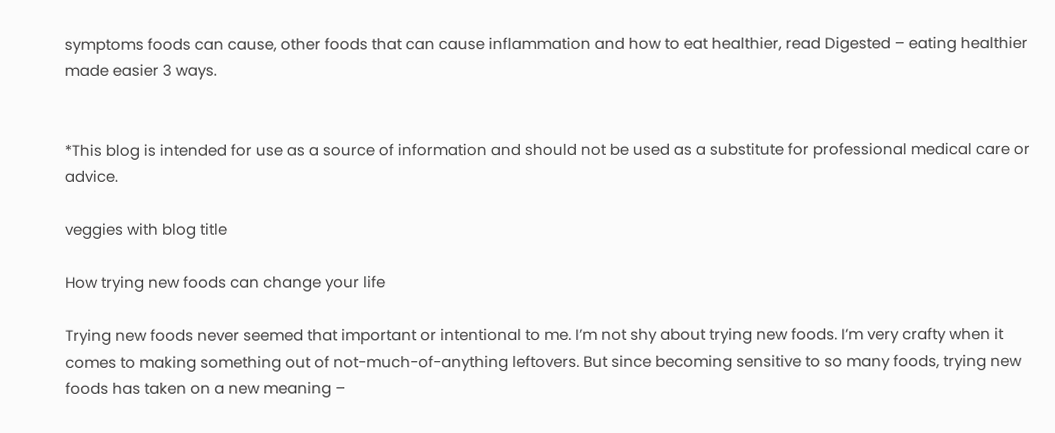symptoms foods can cause, other foods that can cause inflammation and how to eat healthier, read Digested – eating healthier made easier 3 ways.


*This blog is intended for use as a source of information and should not be used as a substitute for professional medical care or advice.

veggies with blog title

How trying new foods can change your life

Trying new foods never seemed that important or intentional to me. I’m not shy about trying new foods. I’m very crafty when it comes to making something out of not-much-of-anything leftovers. But since becoming sensitive to so many foods, trying new foods has taken on a new meaning –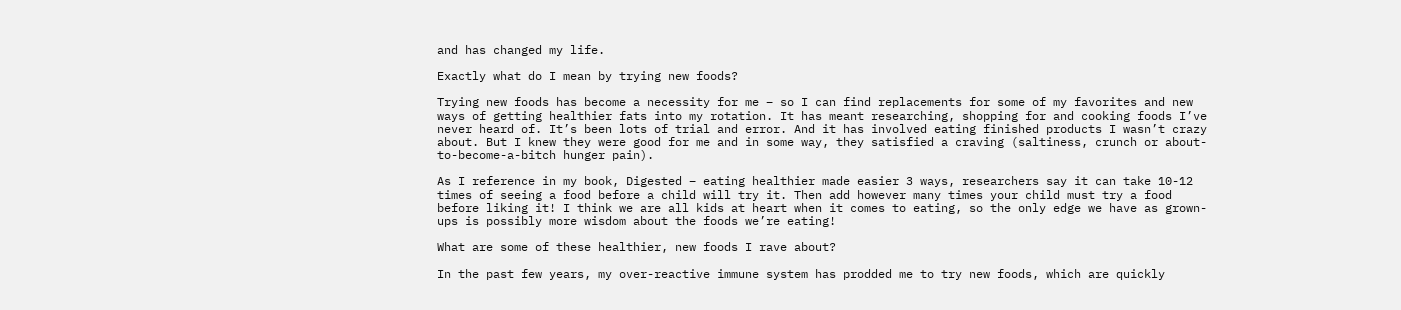and has changed my life.

Exactly what do I mean by trying new foods?

Trying new foods has become a necessity for me – so I can find replacements for some of my favorites and new ways of getting healthier fats into my rotation. It has meant researching, shopping for and cooking foods I’ve never heard of. It’s been lots of trial and error. And it has involved eating finished products I wasn’t crazy about. But I knew they were good for me and in some way, they satisfied a craving (saltiness, crunch or about-to-become-a-bitch hunger pain).

As I reference in my book, Digested – eating healthier made easier 3 ways, researchers say it can take 10-12 times of seeing a food before a child will try it. Then add however many times your child must try a food before liking it! I think we are all kids at heart when it comes to eating, so the only edge we have as grown-ups is possibly more wisdom about the foods we’re eating!

What are some of these healthier, new foods I rave about?

In the past few years, my over-reactive immune system has prodded me to try new foods, which are quickly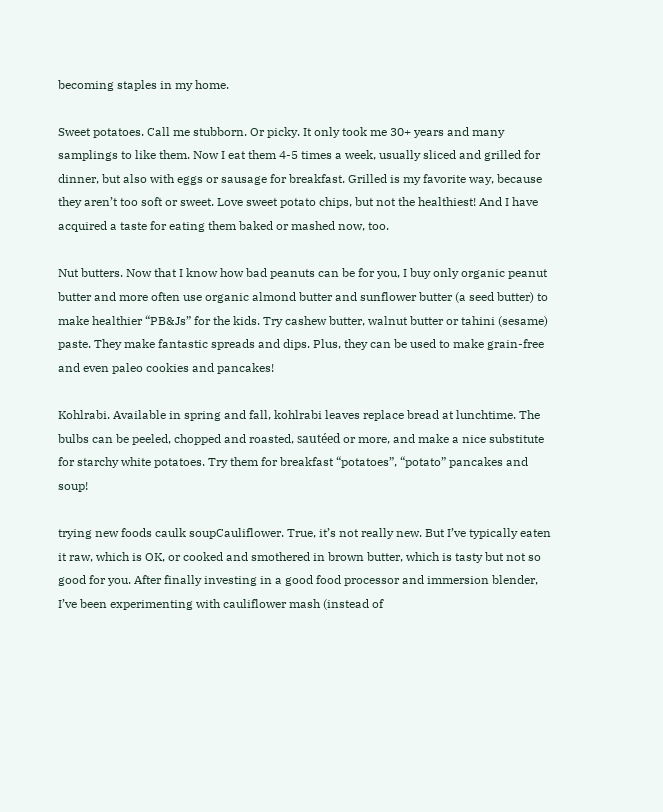becoming staples in my home.

Sweet potatoes. Call me stubborn. Or picky. It only took me 30+ years and many samplings to like them. Now I eat them 4-5 times a week, usually sliced and grilled for dinner, but also with eggs or sausage for breakfast. Grilled is my favorite way, because they aren’t too soft or sweet. Love sweet potato chips, but not the healthiest! And I have acquired a taste for eating them baked or mashed now, too.

Nut butters. Now that I know how bad peanuts can be for you, I buy only organic peanut butter and more often use organic almond butter and sunflower butter (a seed butter) to make healthier “PB&Js” for the kids. Try cashew butter, walnut butter or tahini (sesame) paste. They make fantastic spreads and dips. Plus, they can be used to make grain-free and even paleo cookies and pancakes!

Kohlrabi. Available in spring and fall, kohlrabi leaves replace bread at lunchtime. The bulbs can be peeled, chopped and roasted, sautéed or more, and make a nice substitute for starchy white potatoes. Try them for breakfast “potatoes”, “potato” pancakes and soup!

trying new foods caulk soupCauliflower. True, it’s not really new. But I’ve typically eaten it raw, which is OK, or cooked and smothered in brown butter, which is tasty but not so good for you. After finally investing in a good food processor and immersion blender, I’ve been experimenting with cauliflower mash (instead of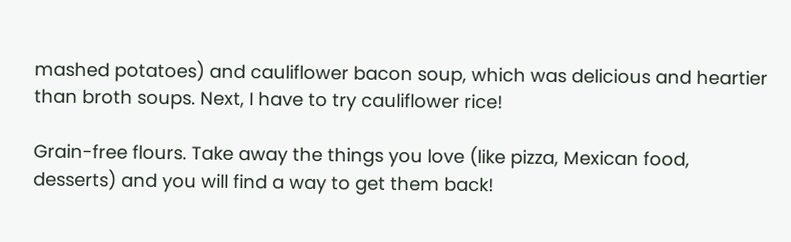mashed potatoes) and cauliflower bacon soup, which was delicious and heartier than broth soups. Next, I have to try cauliflower rice!

Grain-free flours. Take away the things you love (like pizza, Mexican food, desserts) and you will find a way to get them back!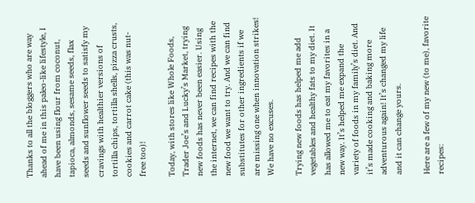Thanks to all the bloggers who are way ahead of me in this paleo-like lifestyle, I have been using flour from coconut, tapioca, almonds, sesame seeds, flax seeds and sunflower seeds to satisfy my cravings with healthier versions of tortilla chips, tortilla shells, pizza crusts, cookies and carrot cake (this was nut-free too)!

Today, with stores like Whole Foods, Trader Joe’s and Lucky’s Market, trying new foods has never been easier. Using the internet, we can find recipes with the new food we want to try. And we can find substitutes for other ingredients if we are missing one when innovation strikes! We have no excuses.

Trying new foods has helped me add vegetables and healthy fats to my diet. It has allowed me to eat my favorites in a new way. It’s helped me expand the variety of foods in my family’s diet. And it’s made cooking and baking more adventurous again! It’s changed my life and it can change yours.

Here are a few of my new (to me), favorite recipes: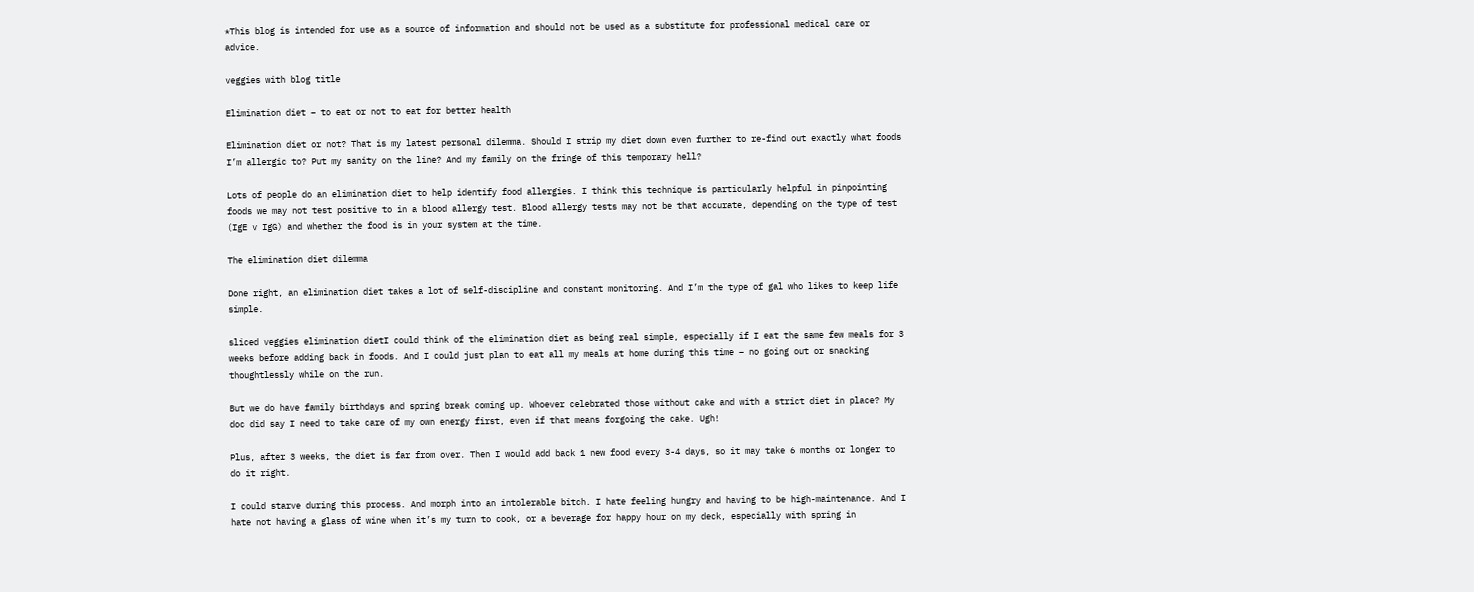*This blog is intended for use as a source of information and should not be used as a substitute for professional medical care or advice.

veggies with blog title

Elimination diet – to eat or not to eat for better health

Elimination diet or not? That is my latest personal dilemma. Should I strip my diet down even further to re-find out exactly what foods I’m allergic to? Put my sanity on the line? And my family on the fringe of this temporary hell?

Lots of people do an elimination diet to help identify food allergies. I think this technique is particularly helpful in pinpointing foods we may not test positive to in a blood allergy test. Blood allergy tests may not be that accurate, depending on the type of test (IgE v IgG) and whether the food is in your system at the time.

The elimination diet dilemma

Done right, an elimination diet takes a lot of self-discipline and constant monitoring. And I’m the type of gal who likes to keep life simple.

sliced veggies elimination dietI could think of the elimination diet as being real simple, especially if I eat the same few meals for 3 weeks before adding back in foods. And I could just plan to eat all my meals at home during this time – no going out or snacking thoughtlessly while on the run.

But we do have family birthdays and spring break coming up. Whoever celebrated those without cake and with a strict diet in place? My doc did say I need to take care of my own energy first, even if that means forgoing the cake. Ugh!

Plus, after 3 weeks, the diet is far from over. Then I would add back 1 new food every 3-4 days, so it may take 6 months or longer to do it right.

I could starve during this process. And morph into an intolerable bitch. I hate feeling hungry and having to be high-maintenance. And I hate not having a glass of wine when it’s my turn to cook, or a beverage for happy hour on my deck, especially with spring in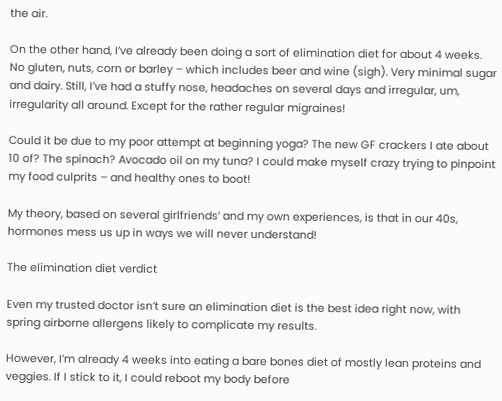the air.

On the other hand, I’ve already been doing a sort of elimination diet for about 4 weeks. No gluten, nuts, corn or barley – which includes beer and wine (sigh). Very minimal sugar and dairy. Still, I’ve had a stuffy nose, headaches on several days and irregular, um, irregularity all around. Except for the rather regular migraines!

Could it be due to my poor attempt at beginning yoga? The new GF crackers I ate about 10 of? The spinach? Avocado oil on my tuna? I could make myself crazy trying to pinpoint my food culprits – and healthy ones to boot!

My theory, based on several girlfriends’ and my own experiences, is that in our 40s, hormones mess us up in ways we will never understand!

The elimination diet verdict

Even my trusted doctor isn’t sure an elimination diet is the best idea right now, with spring airborne allergens likely to complicate my results.

However, I’m already 4 weeks into eating a bare bones diet of mostly lean proteins and veggies. If I stick to it, I could reboot my body before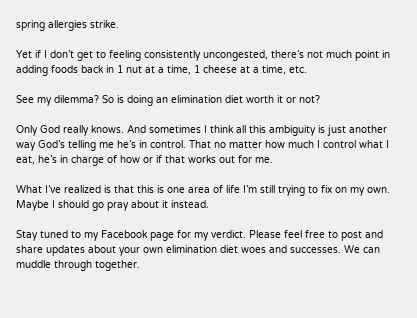spring allergies strike.

Yet if I don’t get to feeling consistently uncongested, there’s not much point in adding foods back in 1 nut at a time, 1 cheese at a time, etc.

See my dilemma? So is doing an elimination diet worth it or not?

Only God really knows. And sometimes I think all this ambiguity is just another way God’s telling me he’s in control. That no matter how much I control what I eat, he’s in charge of how or if that works out for me.

What I’ve realized is that this is one area of life I’m still trying to fix on my own. Maybe I should go pray about it instead.

Stay tuned to my Facebook page for my verdict. Please feel free to post and share updates about your own elimination diet woes and successes. We can muddle through together.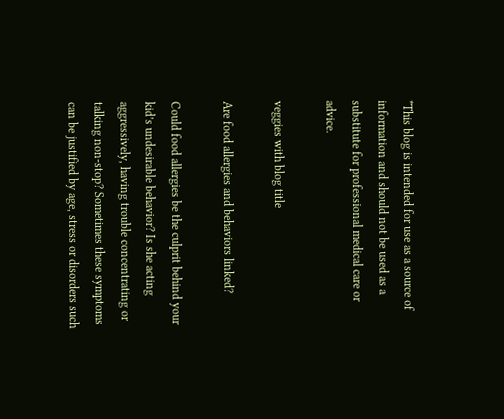*This blog is intended for use as a source of information and should not be used as a substitute for professional medical care or advice.

veggies with blog title

Are food allergies and behaviors linked?

Could food allergies be the culprit behind your kid’s undesirable behavior? Is she acting aggressively, having trouble concentrating or talking non-stop? Sometimes these symptoms can be justified by age, stress or disorders such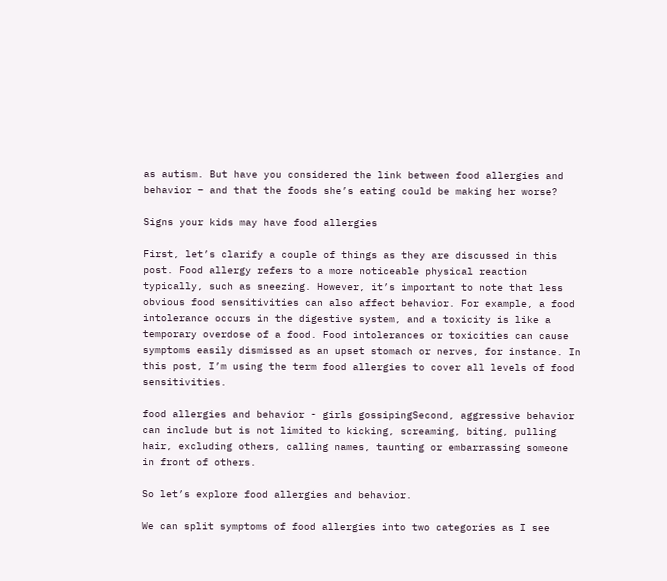as autism. But have you considered the link between food allergies and behavior – and that the foods she’s eating could be making her worse?

Signs your kids may have food allergies

First, let’s clarify a couple of things as they are discussed in this post. Food allergy refers to a more noticeable physical reaction typically, such as sneezing. However, it’s important to note that less obvious food sensitivities can also affect behavior. For example, a food intolerance occurs in the digestive system, and a toxicity is like a temporary overdose of a food. Food intolerances or toxicities can cause symptoms easily dismissed as an upset stomach or nerves, for instance. In this post, I’m using the term food allergies to cover all levels of food sensitivities.

food allergies and behavior - girls gossipingSecond, aggressive behavior can include but is not limited to kicking, screaming, biting, pulling hair, excluding others, calling names, taunting or embarrassing someone in front of others.

So let’s explore food allergies and behavior.

We can split symptoms of food allergies into two categories as I see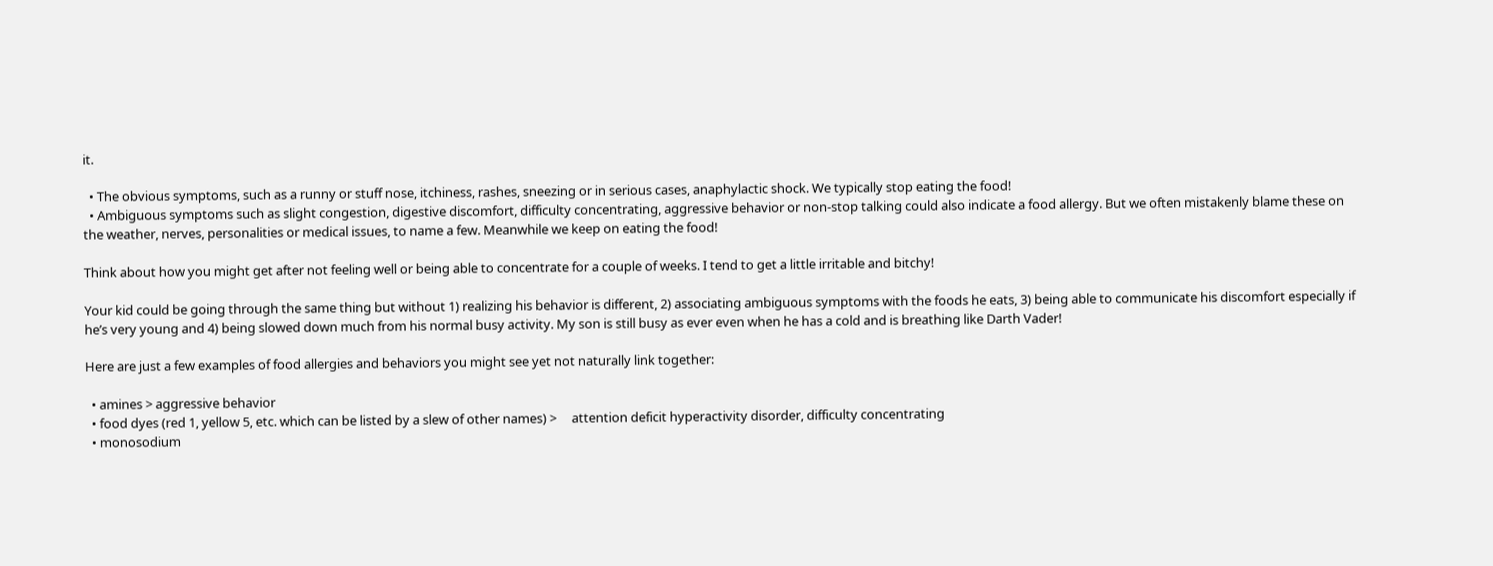it.

  • The obvious symptoms, such as a runny or stuff nose, itchiness, rashes, sneezing or in serious cases, anaphylactic shock. We typically stop eating the food!
  • Ambiguous symptoms such as slight congestion, digestive discomfort, difficulty concentrating, aggressive behavior or non-stop talking could also indicate a food allergy. But we often mistakenly blame these on the weather, nerves, personalities or medical issues, to name a few. Meanwhile we keep on eating the food!

Think about how you might get after not feeling well or being able to concentrate for a couple of weeks. I tend to get a little irritable and bitchy!

Your kid could be going through the same thing but without 1) realizing his behavior is different, 2) associating ambiguous symptoms with the foods he eats, 3) being able to communicate his discomfort especially if he’s very young and 4) being slowed down much from his normal busy activity. My son is still busy as ever even when he has a cold and is breathing like Darth Vader!

Here are just a few examples of food allergies and behaviors you might see yet not naturally link together:

  • amines > aggressive behavior
  • food dyes (red 1, yellow 5, etc. which can be listed by a slew of other names) >     attention deficit hyperactivity disorder, difficulty concentrating
  • monosodium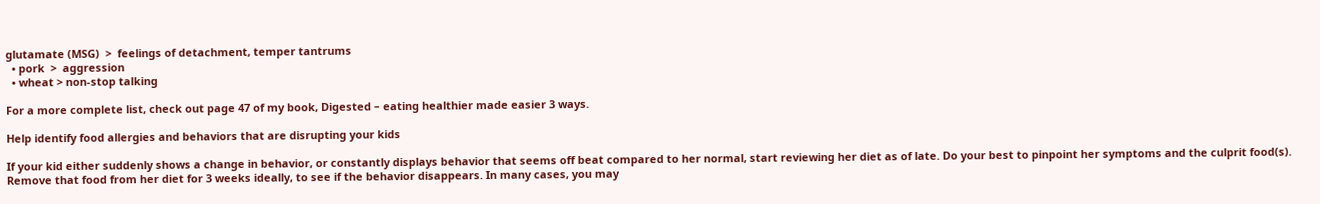glutamate (MSG)  >  feelings of detachment, temper tantrums
  • pork  >  aggression
  • wheat > non-stop talking

For a more complete list, check out page 47 of my book, Digested – eating healthier made easier 3 ways.

Help identify food allergies and behaviors that are disrupting your kids

If your kid either suddenly shows a change in behavior, or constantly displays behavior that seems off beat compared to her normal, start reviewing her diet as of late. Do your best to pinpoint her symptoms and the culprit food(s). Remove that food from her diet for 3 weeks ideally, to see if the behavior disappears. In many cases, you may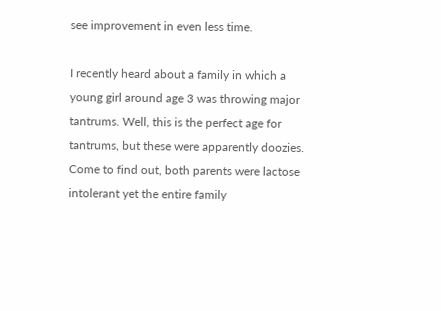see improvement in even less time.

I recently heard about a family in which a young girl around age 3 was throwing major tantrums. Well, this is the perfect age for tantrums, but these were apparently doozies. Come to find out, both parents were lactose intolerant yet the entire family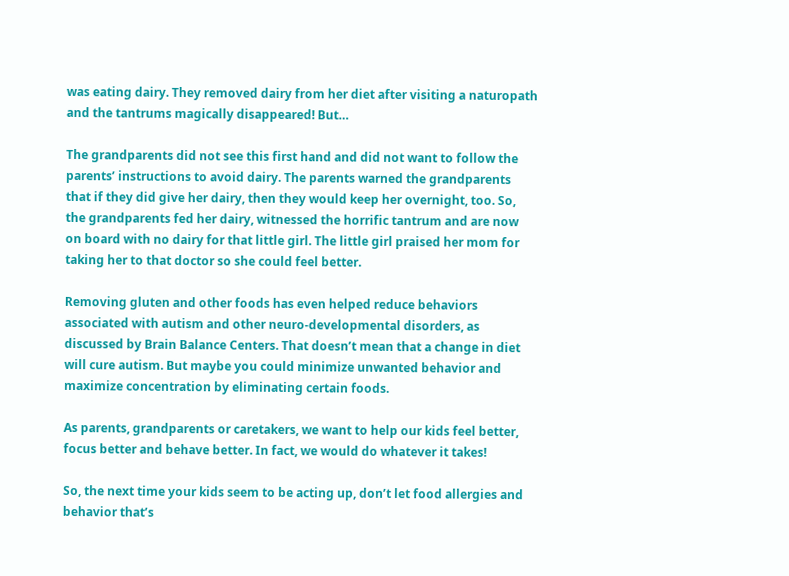was eating dairy. They removed dairy from her diet after visiting a naturopath and the tantrums magically disappeared! But…

The grandparents did not see this first hand and did not want to follow the parents’ instructions to avoid dairy. The parents warned the grandparents that if they did give her dairy, then they would keep her overnight, too. So, the grandparents fed her dairy, witnessed the horrific tantrum and are now on board with no dairy for that little girl. The little girl praised her mom for taking her to that doctor so she could feel better.

Removing gluten and other foods has even helped reduce behaviors associated with autism and other neuro-developmental disorders, as discussed by Brain Balance Centers. That doesn’t mean that a change in diet will cure autism. But maybe you could minimize unwanted behavior and maximize concentration by eliminating certain foods.

As parents, grandparents or caretakers, we want to help our kids feel better, focus better and behave better. In fact, we would do whatever it takes!

So, the next time your kids seem to be acting up, don’t let food allergies and behavior that’s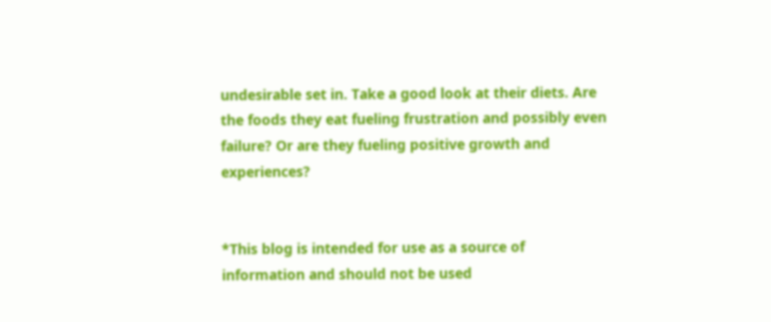undesirable set in. Take a good look at their diets. Are the foods they eat fueling frustration and possibly even failure? Or are they fueling positive growth and experiences?


*This blog is intended for use as a source of information and should not be used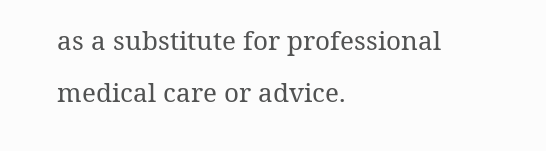as a substitute for professional medical care or advice.